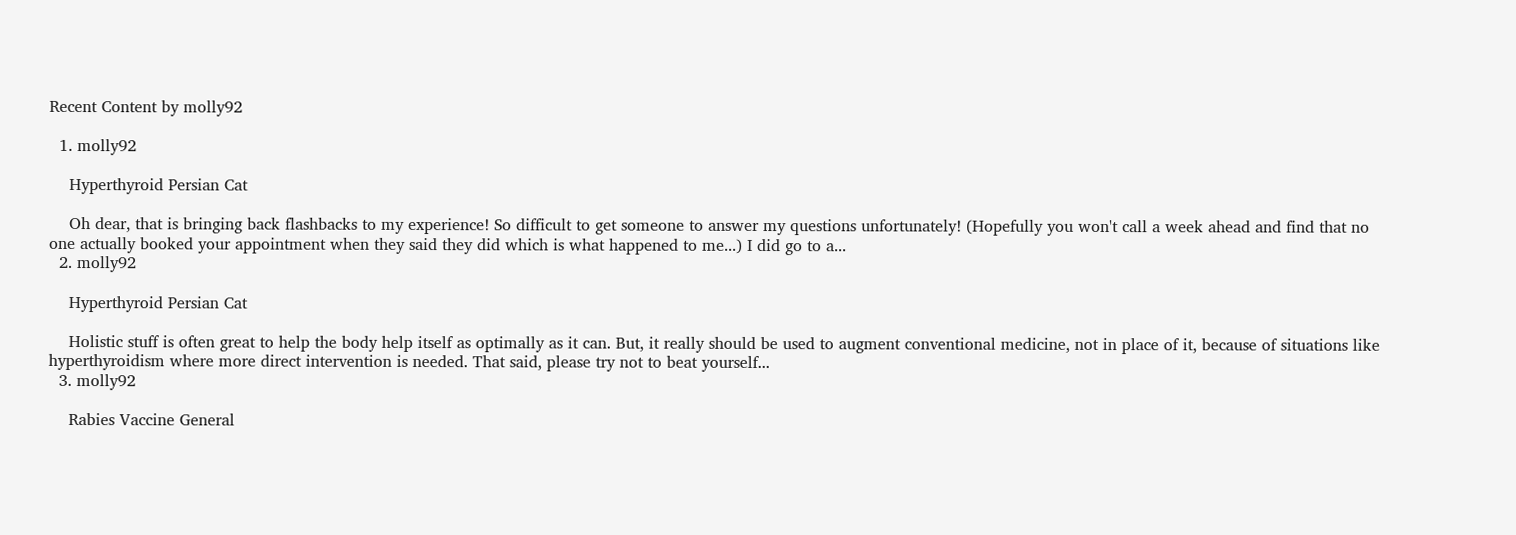Recent Content by molly92

  1. molly92

    Hyperthyroid Persian Cat

    Oh dear, that is bringing back flashbacks to my experience! So difficult to get someone to answer my questions unfortunately! (Hopefully you won't call a week ahead and find that no one actually booked your appointment when they said they did which is what happened to me...) I did go to a...
  2. molly92

    Hyperthyroid Persian Cat

    Holistic stuff is often great to help the body help itself as optimally as it can. But, it really should be used to augment conventional medicine, not in place of it, because of situations like hyperthyroidism where more direct intervention is needed. That said, please try not to beat yourself...
  3. molly92

    Rabies Vaccine General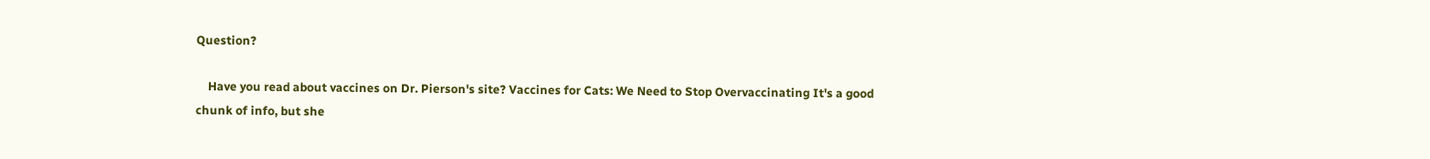Question?

    Have you read about vaccines on Dr. Pierson's site? Vaccines for Cats: We Need to Stop Overvaccinating It's a good chunk of info, but she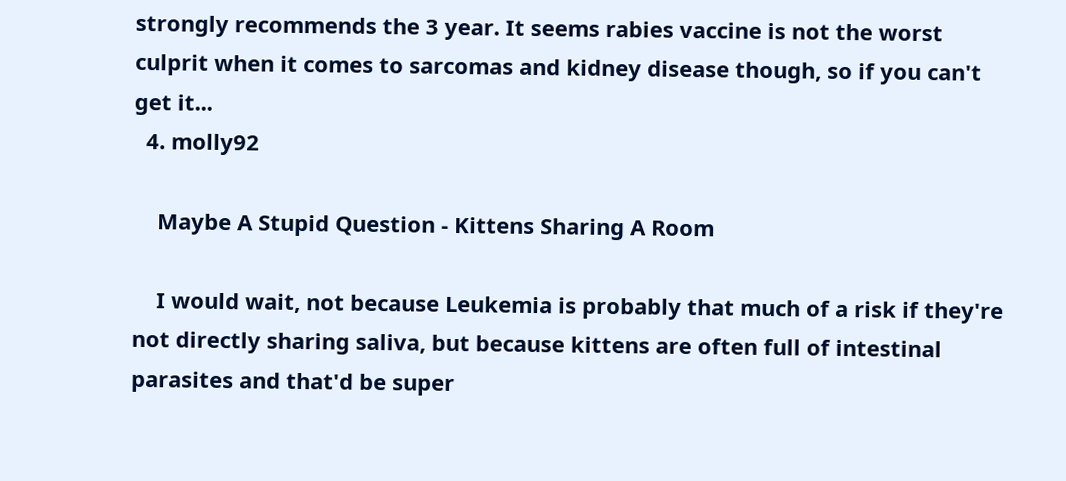strongly recommends the 3 year. It seems rabies vaccine is not the worst culprit when it comes to sarcomas and kidney disease though, so if you can't get it...
  4. molly92

    Maybe A Stupid Question - Kittens Sharing A Room

    I would wait, not because Leukemia is probably that much of a risk if they're not directly sharing saliva, but because kittens are often full of intestinal parasites and that'd be super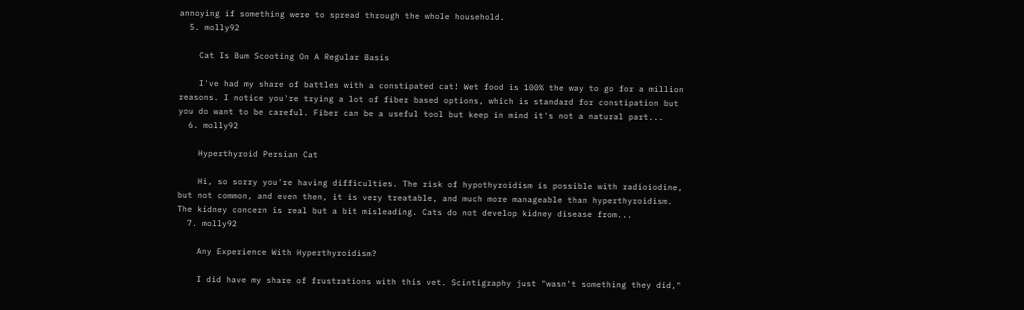annoying if something were to spread through the whole household.
  5. molly92

    Cat Is Bum Scooting On A Regular Basis

    I've had my share of battles with a constipated cat! Wet food is 100% the way to go for a million reasons. I notice you're trying a lot of fiber based options, which is standard for constipation but you do want to be careful. Fiber can be a useful tool but keep in mind it's not a natural part...
  6. molly92

    Hyperthyroid Persian Cat

    Hi, so sorry you're having difficulties. The risk of hypothyroidism is possible with radioiodine, but not common, and even then, it is very treatable, and much more manageable than hyperthyroidism. The kidney concern is real but a bit misleading. Cats do not develop kidney disease from...
  7. molly92

    Any Experience With Hyperthyroidism?

    I did have my share of frustrations with this vet. Scintigraphy just "wasn't something they did,"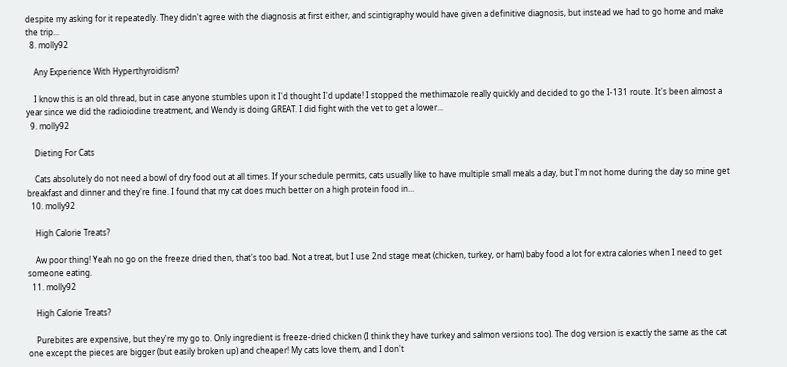despite my asking for it repeatedly. They didn't agree with the diagnosis at first either, and scintigraphy would have given a definitive diagnosis, but instead we had to go home and make the trip...
  8. molly92

    Any Experience With Hyperthyroidism?

    I know this is an old thread, but in case anyone stumbles upon it I'd thought I'd update! I stopped the methimazole really quickly and decided to go the I-131 route. It's been almost a year since we did the radioiodine treatment, and Wendy is doing GREAT. I did fight with the vet to get a lower...
  9. molly92

    Dieting For Cats

    Cats absolutely do not need a bowl of dry food out at all times. If your schedule permits, cats usually like to have multiple small meals a day, but I'm not home during the day so mine get breakfast and dinner and they're fine. I found that my cat does much better on a high protein food in...
  10. molly92

    High Calorie Treats?

    Aw poor thing! Yeah no go on the freeze dried then, that's too bad. Not a treat, but I use 2nd stage meat (chicken, turkey, or ham) baby food a lot for extra calories when I need to get someone eating.
  11. molly92

    High Calorie Treats?

    Purebites are expensive, but they're my go to. Only ingredient is freeze-dried chicken (I think they have turkey and salmon versions too). The dog version is exactly the same as the cat one except the pieces are bigger (but easily broken up) and cheaper! My cats love them, and I don't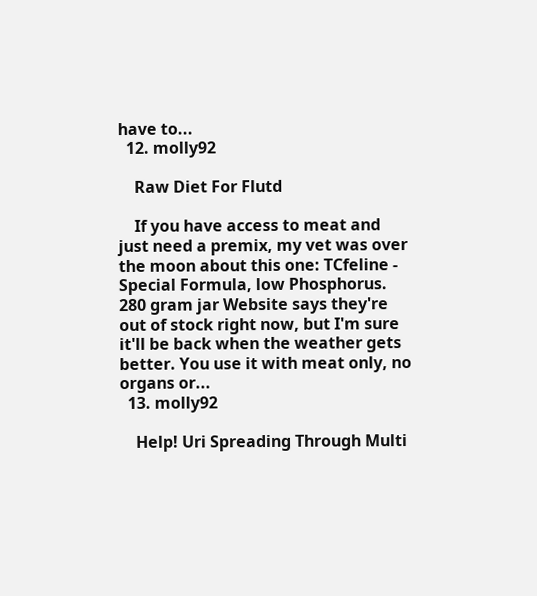have to...
  12. molly92

    Raw Diet For Flutd

    If you have access to meat and just need a premix, my vet was over the moon about this one: TCfeline - Special Formula, low Phosphorus. 280 gram jar Website says they're out of stock right now, but I'm sure it'll be back when the weather gets better. You use it with meat only, no organs or...
  13. molly92

    Help! Uri Spreading Through Multi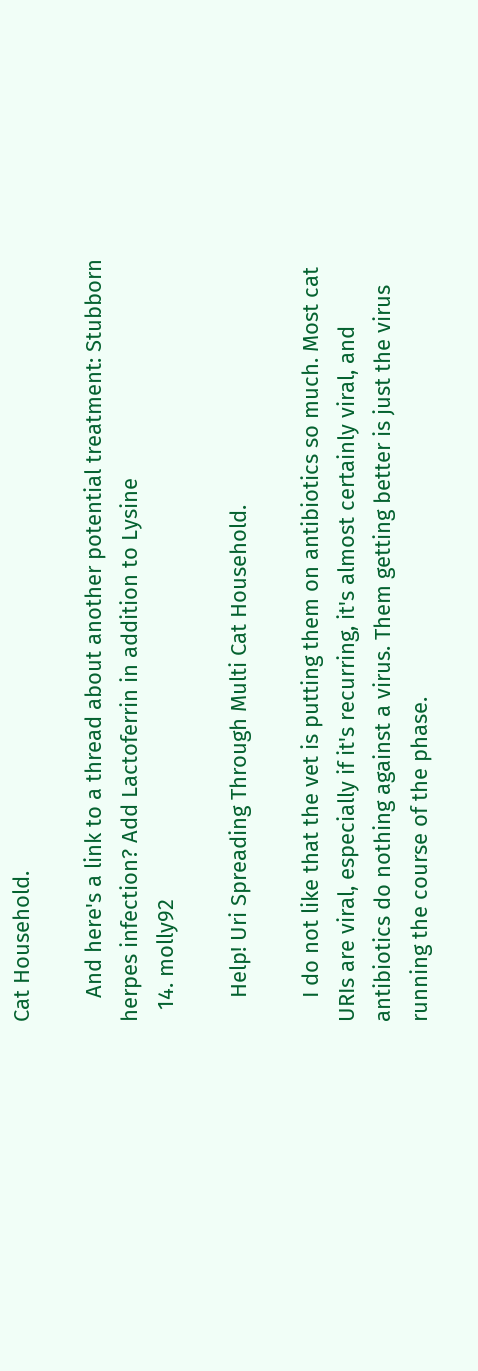Cat Household.

    And here's a link to a thread about another potential treatment: Stubborn herpes infection? Add Lactoferrin in addition to Lysine
  14. molly92

    Help! Uri Spreading Through Multi Cat Household.

    I do not like that the vet is putting them on antibiotics so much. Most cat URIs are viral, especially if it's recurring, it's almost certainly viral, and antibiotics do nothing against a virus. Them getting better is just the virus running the course of the phase.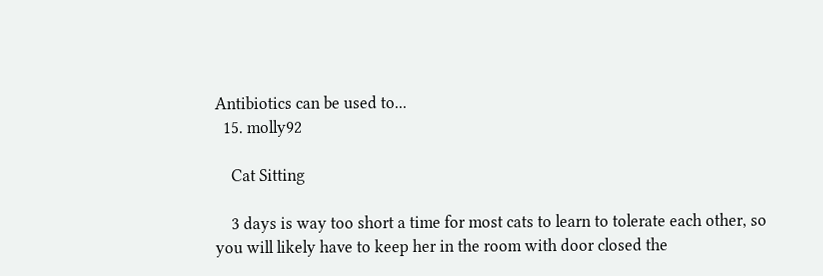Antibiotics can be used to...
  15. molly92

    Cat Sitting

    3 days is way too short a time for most cats to learn to tolerate each other, so you will likely have to keep her in the room with door closed the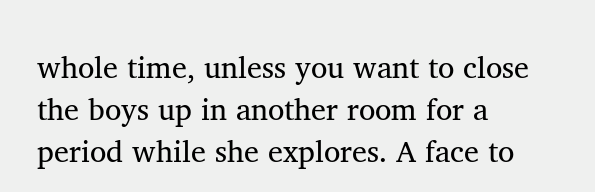whole time, unless you want to close the boys up in another room for a period while she explores. A face to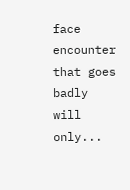face encounter that goes badly will only...